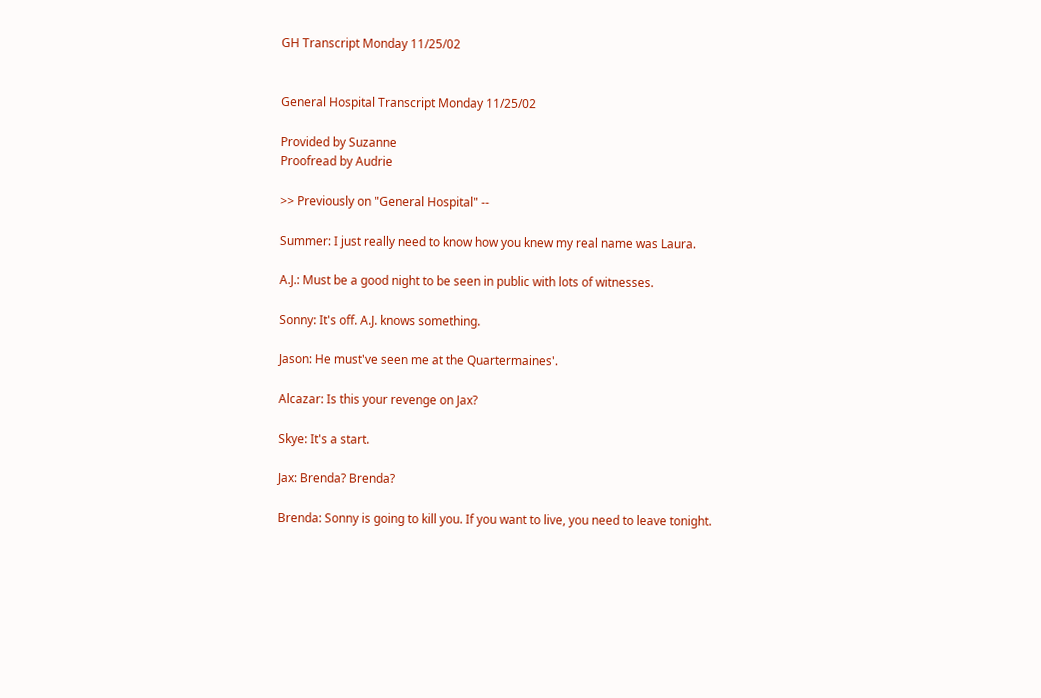GH Transcript Monday 11/25/02


General Hospital Transcript Monday 11/25/02

Provided by Suzanne
Proofread by Audrie

>> Previously on "General Hospital" --

Summer: I just really need to know how you knew my real name was Laura.

A.J.: Must be a good night to be seen in public with lots of witnesses.

Sonny: It's off. A.J. knows something.

Jason: He must've seen me at the Quartermaines'.

Alcazar: Is this your revenge on Jax?

Skye: It's a start.

Jax: Brenda? Brenda?

Brenda: Sonny is going to kill you. If you want to live, you need to leave tonight.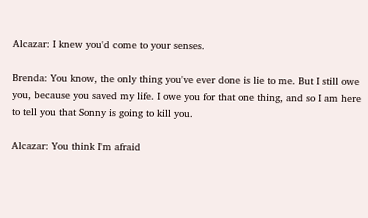Alcazar: I knew you'd come to your senses.

Brenda: You know, the only thing you've ever done is lie to me. But I still owe you, because you saved my life. I owe you for that one thing, and so I am here to tell you that Sonny is going to kill you.

Alcazar: You think I'm afraid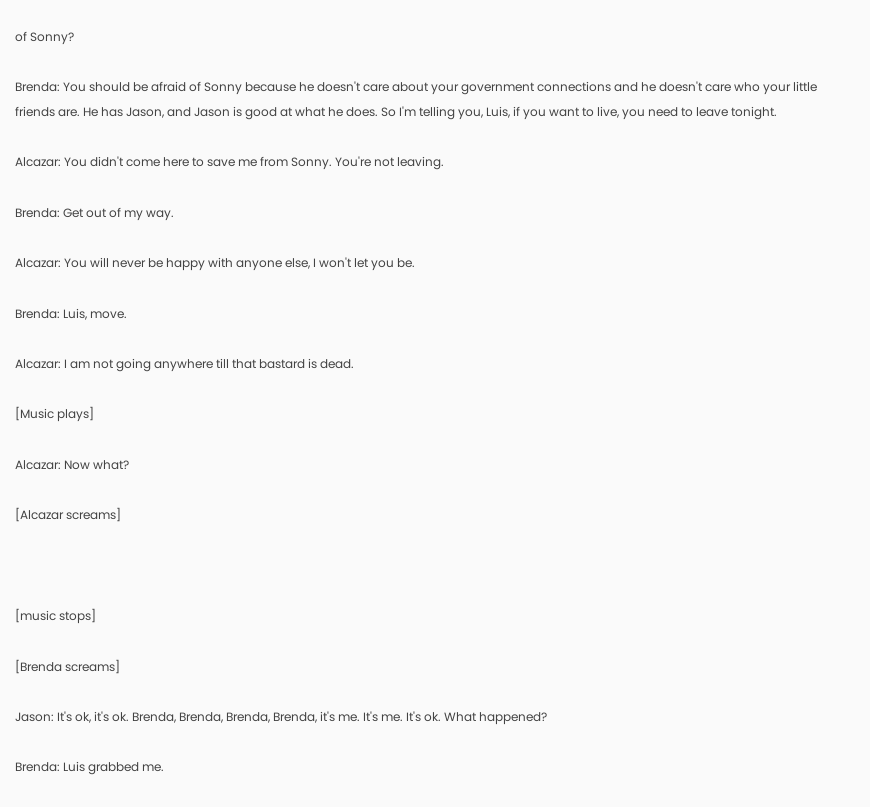of Sonny?

Brenda: You should be afraid of Sonny because he doesn't care about your government connections and he doesn't care who your little friends are. He has Jason, and Jason is good at what he does. So I'm telling you, Luis, if you want to live, you need to leave tonight.

Alcazar: You didn't come here to save me from Sonny. You're not leaving.

Brenda: Get out of my way.

Alcazar: You will never be happy with anyone else, I won't let you be.

Brenda: Luis, move.

Alcazar: I am not going anywhere till that bastard is dead.

[Music plays]

Alcazar: Now what?

[Alcazar screams]



[music stops]

[Brenda screams]

Jason: It's ok, it's ok. Brenda, Brenda, Brenda, Brenda, it's me. It's me. It's ok. What happened?

Brenda: Luis grabbed me.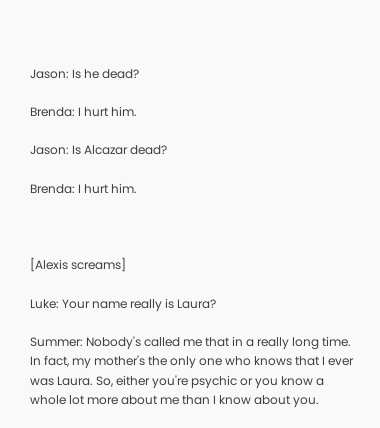Jason: Is he dead?

Brenda: I hurt him.

Jason: Is Alcazar dead?

Brenda: I hurt him.



[Alexis screams]

Luke: Your name really is Laura?

Summer: Nobody's called me that in a really long time. In fact, my mother's the only one who knows that I ever was Laura. So, either you're psychic or you know a whole lot more about me than I know about you.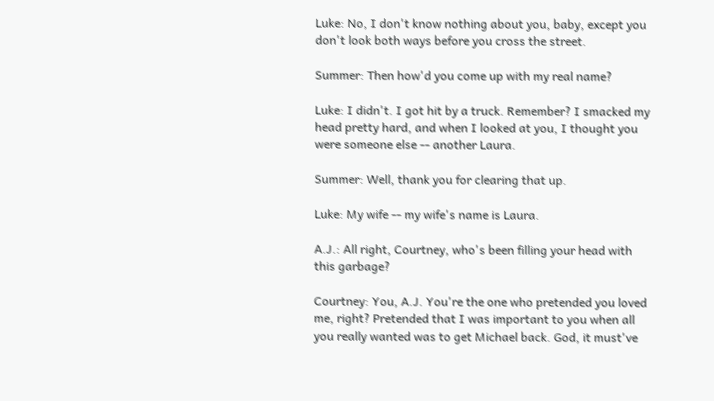Luke: No, I don't know nothing about you, baby, except you don't look both ways before you cross the street.

Summer: Then how'd you come up with my real name?

Luke: I didn't. I got hit by a truck. Remember? I smacked my head pretty hard, and when I looked at you, I thought you were someone else -- another Laura.

Summer: Well, thank you for clearing that up.

Luke: My wife -- my wife's name is Laura.

A.J.: All right, Courtney, who's been filling your head with this garbage?

Courtney: You, A.J. You're the one who pretended you loved me, right? Pretended that I was important to you when all you really wanted was to get Michael back. God, it must've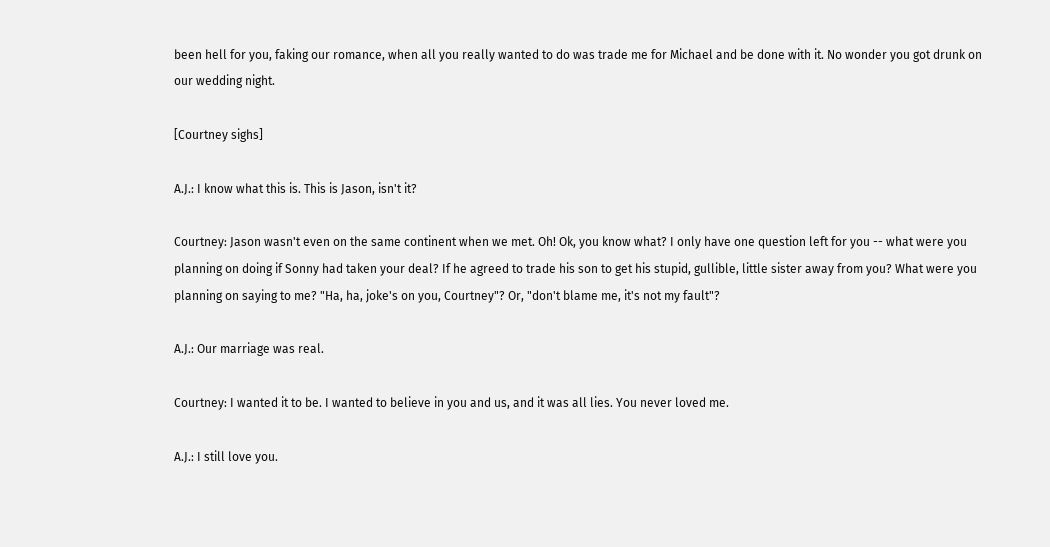been hell for you, faking our romance, when all you really wanted to do was trade me for Michael and be done with it. No wonder you got drunk on our wedding night.

[Courtney sighs]

A.J.: I know what this is. This is Jason, isn't it?

Courtney: Jason wasn't even on the same continent when we met. Oh! Ok, you know what? I only have one question left for you -- what were you planning on doing if Sonny had taken your deal? If he agreed to trade his son to get his stupid, gullible, little sister away from you? What were you planning on saying to me? "Ha, ha, joke's on you, Courtney"? Or, "don't blame me, it's not my fault"?

A.J.: Our marriage was real.

Courtney: I wanted it to be. I wanted to believe in you and us, and it was all lies. You never loved me.

A.J.: I still love you.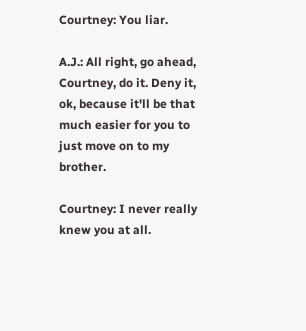Courtney: You liar.

A.J.: All right, go ahead, Courtney, do it. Deny it, ok, because it'll be that much easier for you to just move on to my brother.

Courtney: I never really knew you at all.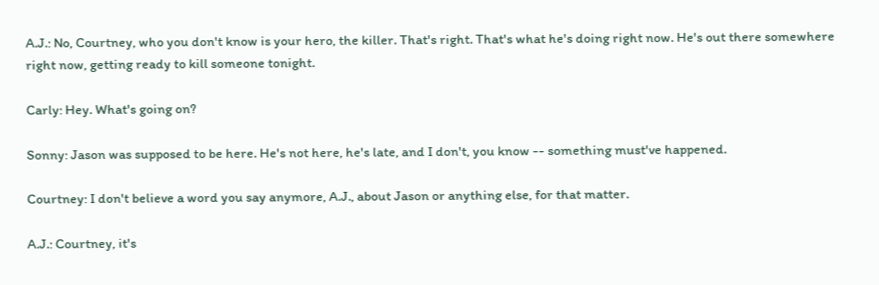A.J.: No, Courtney, who you don't know is your hero, the killer. That's right. That's what he's doing right now. He's out there somewhere right now, getting ready to kill someone tonight.

Carly: Hey. What's going on?

Sonny: Jason was supposed to be here. He's not here, he's late, and I don't, you know -- something must've happened.

Courtney: I don't believe a word you say anymore, A.J., about Jason or anything else, for that matter.

A.J.: Courtney, it's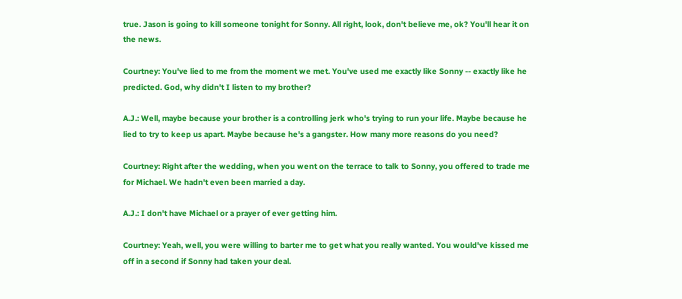true. Jason is going to kill someone tonight for Sonny. All right, look, don't believe me, ok? You'll hear it on the news.

Courtney: You've lied to me from the moment we met. You've used me exactly like Sonny -- exactly like he predicted. God, why didn't I listen to my brother?

A.J.: Well, maybe because your brother is a controlling jerk who's trying to run your life. Maybe because he lied to try to keep us apart. Maybe because he's a gangster. How many more reasons do you need?

Courtney: Right after the wedding, when you went on the terrace to talk to Sonny, you offered to trade me for Michael. We hadn't even been married a day.

A.J.: I don't have Michael or a prayer of ever getting him.

Courtney: Yeah, well, you were willing to barter me to get what you really wanted. You would've kissed me off in a second if Sonny had taken your deal.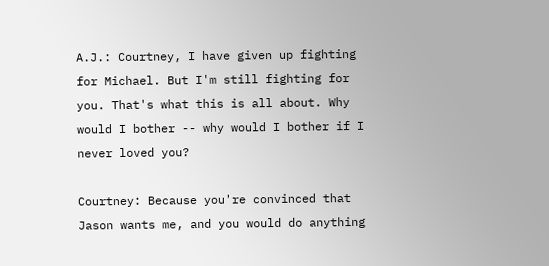A.J.: Courtney, I have given up fighting for Michael. But I'm still fighting for you. That's what this is all about. Why would I bother -- why would I bother if I never loved you?

Courtney: Because you're convinced that Jason wants me, and you would do anything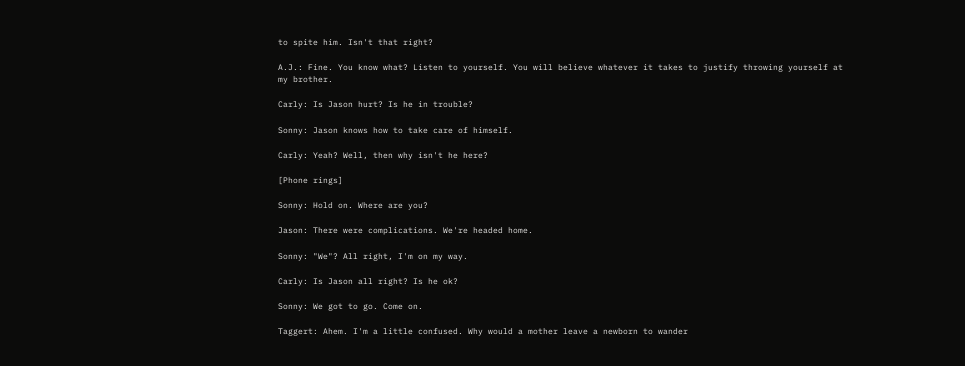to spite him. Isn't that right?

A.J.: Fine. You know what? Listen to yourself. You will believe whatever it takes to justify throwing yourself at my brother.

Carly: Is Jason hurt? Is he in trouble?

Sonny: Jason knows how to take care of himself.

Carly: Yeah? Well, then why isn't he here?

[Phone rings]

Sonny: Hold on. Where are you?

Jason: There were complications. We're headed home.

Sonny: "We"? All right, I'm on my way.

Carly: Is Jason all right? Is he ok?

Sonny: We got to go. Come on.

Taggert: Ahem. I'm a little confused. Why would a mother leave a newborn to wander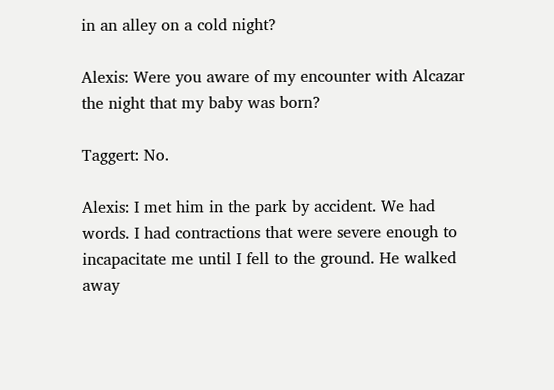in an alley on a cold night?

Alexis: Were you aware of my encounter with Alcazar the night that my baby was born?

Taggert: No.

Alexis: I met him in the park by accident. We had words. I had contractions that were severe enough to incapacitate me until I fell to the ground. He walked away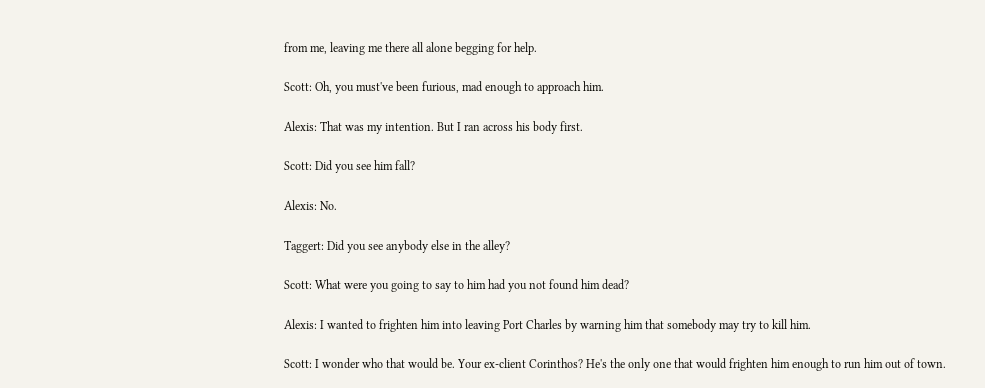from me, leaving me there all alone begging for help.

Scott: Oh, you must've been furious, mad enough to approach him.

Alexis: That was my intention. But I ran across his body first.

Scott: Did you see him fall?

Alexis: No.

Taggert: Did you see anybody else in the alley?

Scott: What were you going to say to him had you not found him dead?

Alexis: I wanted to frighten him into leaving Port Charles by warning him that somebody may try to kill him.

Scott: I wonder who that would be. Your ex-client Corinthos? He's the only one that would frighten him enough to run him out of town.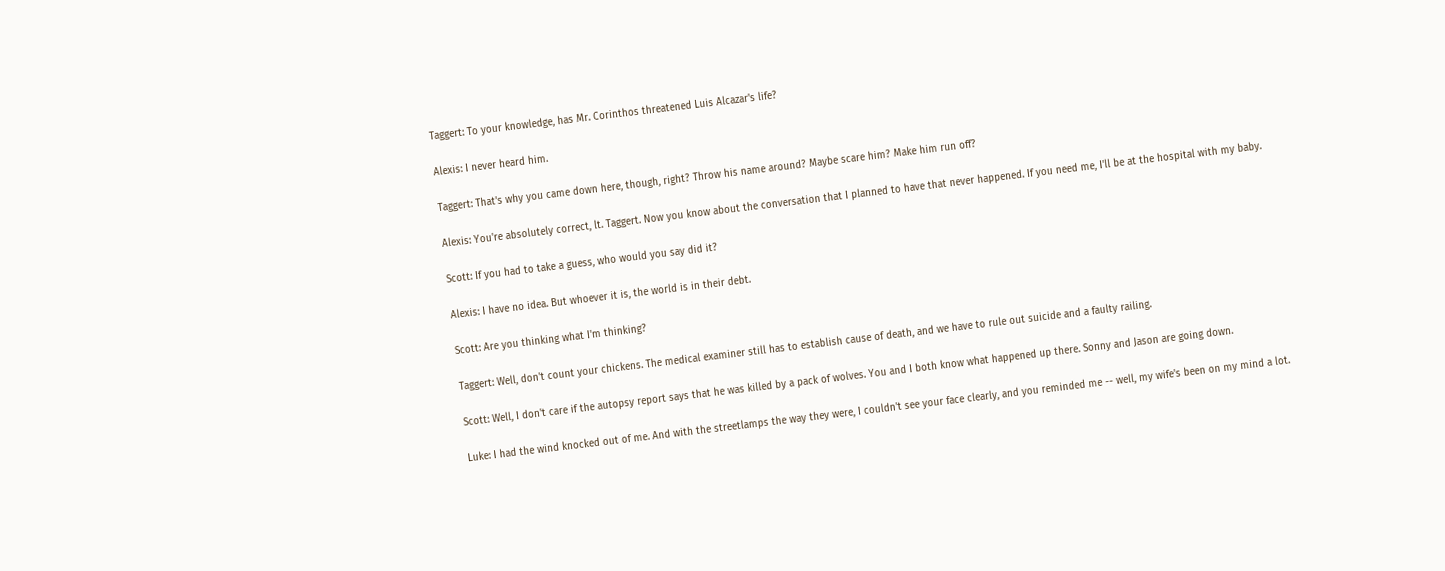Taggert: To your knowledge, has Mr. Corinthos threatened Luis Alcazar's life?

Alexis: I never heard him.

Taggert: That's why you came down here, though, right? Throw his name around? Maybe scare him? Make him run off?

Alexis: You're absolutely correct, lt. Taggert. Now you know about the conversation that I planned to have that never happened. If you need me, I'll be at the hospital with my baby.

Scott: If you had to take a guess, who would you say did it?

Alexis: I have no idea. But whoever it is, the world is in their debt.

Scott: Are you thinking what I'm thinking?

Taggert: Well, don't count your chickens. The medical examiner still has to establish cause of death, and we have to rule out suicide and a faulty railing.

Scott: Well, I don't care if the autopsy report says that he was killed by a pack of wolves. You and I both know what happened up there. Sonny and Jason are going down.

Luke: I had the wind knocked out of me. And with the streetlamps the way they were, I couldn't see your face clearly, and you reminded me -- well, my wife's been on my mind a lot.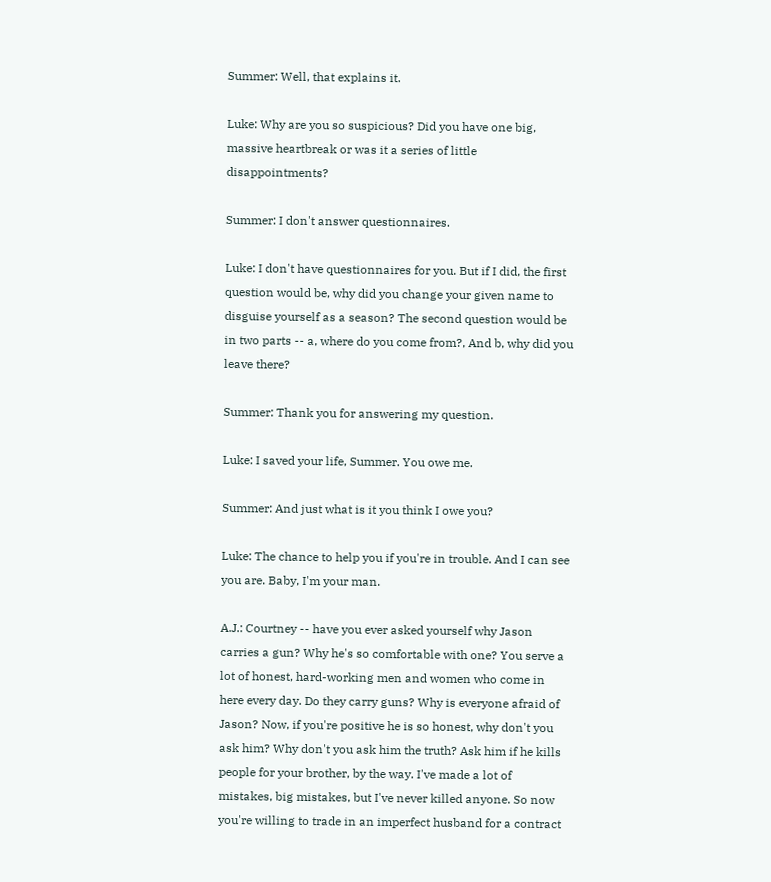Summer: Well, that explains it.

Luke: Why are you so suspicious? Did you have one big, massive heartbreak or was it a series of little disappointments?

Summer: I don't answer questionnaires.

Luke: I don't have questionnaires for you. But if I did, the first question would be, why did you change your given name to disguise yourself as a season? The second question would be in two parts -- a, where do you come from?, And b, why did you leave there?

Summer: Thank you for answering my question.

Luke: I saved your life, Summer. You owe me.

Summer: And just what is it you think I owe you?

Luke: The chance to help you if you're in trouble. And I can see you are. Baby, I'm your man.

A.J.: Courtney -- have you ever asked yourself why Jason carries a gun? Why he's so comfortable with one? You serve a lot of honest, hard-working men and women who come in here every day. Do they carry guns? Why is everyone afraid of Jason? Now, if you're positive he is so honest, why don't you ask him? Why don't you ask him the truth? Ask him if he kills people for your brother, by the way. I've made a lot of mistakes, big mistakes, but I've never killed anyone. So now you're willing to trade in an imperfect husband for a contract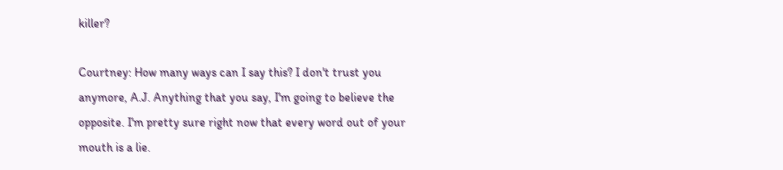killer?

Courtney: How many ways can I say this? I don't trust you anymore, A.J. Anything that you say, I'm going to believe the opposite. I'm pretty sure right now that every word out of your mouth is a lie.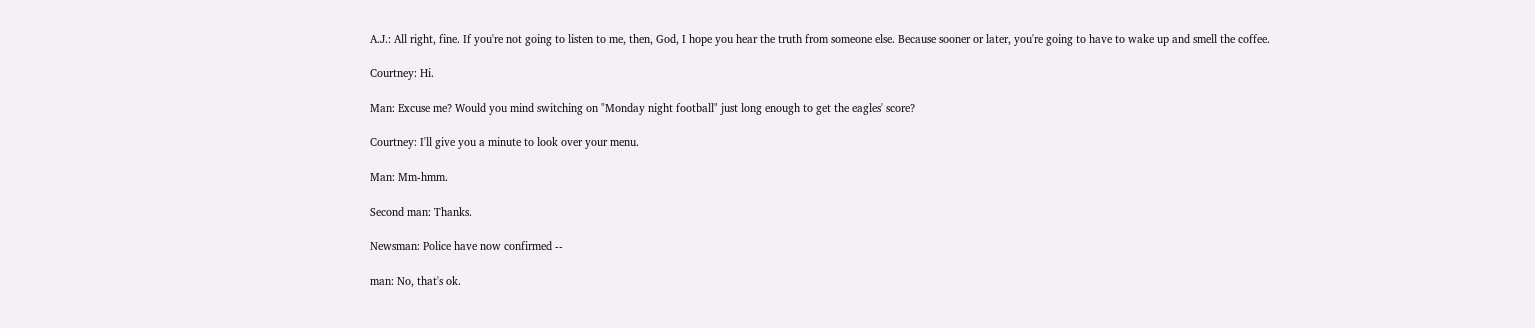A.J.: All right, fine. If you're not going to listen to me, then, God, I hope you hear the truth from someone else. Because sooner or later, you're going to have to wake up and smell the coffee.

Courtney: Hi.

Man: Excuse me? Would you mind switching on "Monday night football" just long enough to get the eagles' score?

Courtney: I'll give you a minute to look over your menu.

Man: Mm-hmm.

Second man: Thanks.

Newsman: Police have now confirmed --

man: No, that's ok.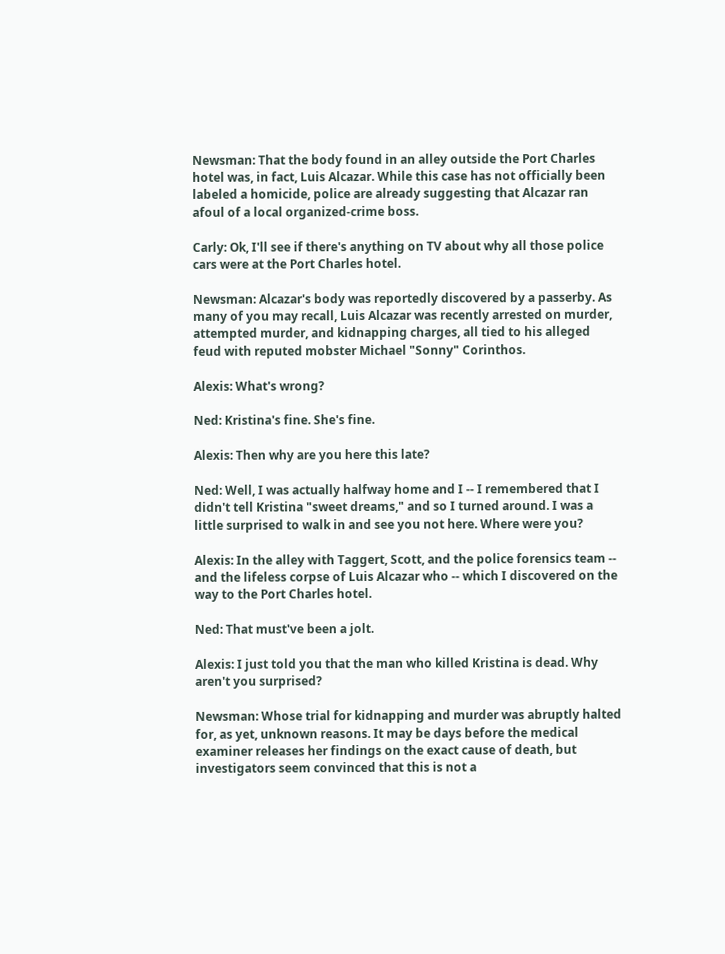Newsman: That the body found in an alley outside the Port Charles hotel was, in fact, Luis Alcazar. While this case has not officially been labeled a homicide, police are already suggesting that Alcazar ran afoul of a local organized-crime boss.

Carly: Ok, I'll see if there's anything on TV about why all those police cars were at the Port Charles hotel.

Newsman: Alcazar's body was reportedly discovered by a passerby. As many of you may recall, Luis Alcazar was recently arrested on murder, attempted murder, and kidnapping charges, all tied to his alleged feud with reputed mobster Michael "Sonny" Corinthos.

Alexis: What's wrong?

Ned: Kristina's fine. She's fine.

Alexis: Then why are you here this late?

Ned: Well, I was actually halfway home and I -- I remembered that I didn't tell Kristina "sweet dreams," and so I turned around. I was a little surprised to walk in and see you not here. Where were you?

Alexis: In the alley with Taggert, Scott, and the police forensics team -- and the lifeless corpse of Luis Alcazar who -- which I discovered on the way to the Port Charles hotel.

Ned: That must've been a jolt.

Alexis: I just told you that the man who killed Kristina is dead. Why aren't you surprised?

Newsman: Whose trial for kidnapping and murder was abruptly halted for, as yet, unknown reasons. It may be days before the medical examiner releases her findings on the exact cause of death, but investigators seem convinced that this is not a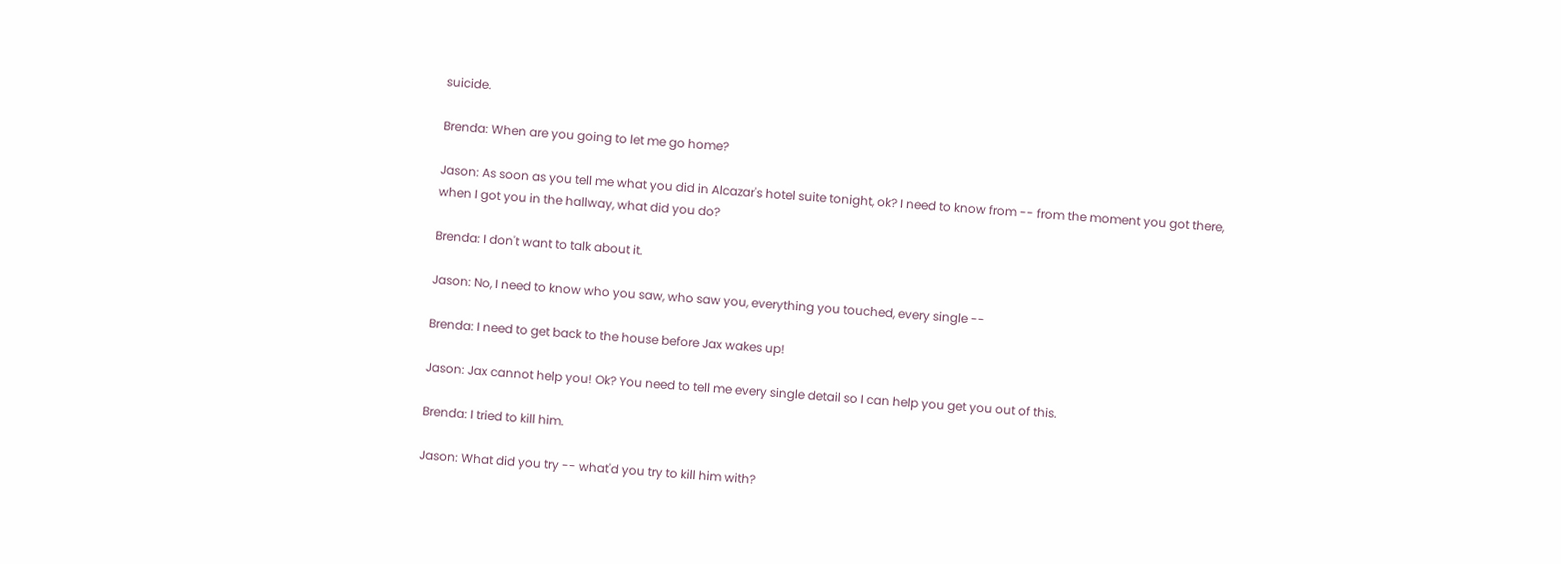suicide.

Brenda: When are you going to let me go home?

Jason: As soon as you tell me what you did in Alcazar's hotel suite tonight, ok? I need to know from -- from the moment you got there, when I got you in the hallway, what did you do?

Brenda: I don't want to talk about it.

Jason: No, I need to know who you saw, who saw you, everything you touched, every single --

Brenda: I need to get back to the house before Jax wakes up!

Jason: Jax cannot help you! Ok? You need to tell me every single detail so I can help you get you out of this.

Brenda: I tried to kill him.

Jason: What did you try -- what'd you try to kill him with?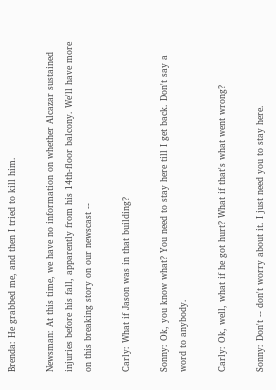Brenda: He grabbed me, and then I tried to kill him.

Newsman: At this time, we have no information on whether Alcazar sustained injuries before his fall, apparently from his 14th-floor balcony. We'll have more on this breaking story on our newscast --

Carly: What if Jason was in that building?

Sonny: Ok, you know what? You need to stay here till I get back. Don't say a word to anybody.

Carly: Ok, well, what if he got hurt? What if that's what went wrong?

Sonny: Don't -- don't worry about it. I just need you to stay here.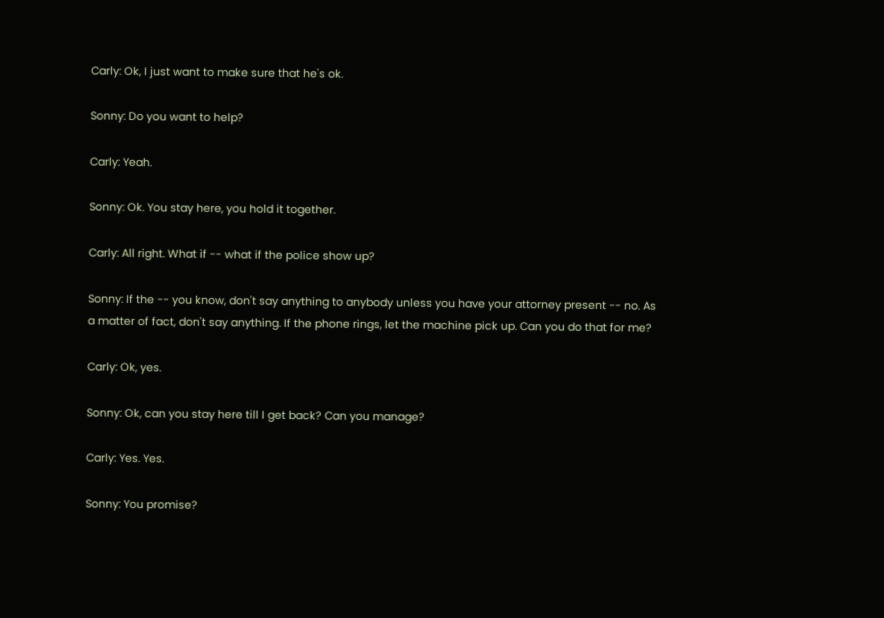Carly: Ok, I just want to make sure that he's ok.

Sonny: Do you want to help?

Carly: Yeah.

Sonny: Ok. You stay here, you hold it together.

Carly: All right. What if -- what if the police show up?

Sonny: If the -- you know, don't say anything to anybody unless you have your attorney present -- no. As a matter of fact, don't say anything. If the phone rings, let the machine pick up. Can you do that for me?

Carly: Ok, yes.

Sonny: Ok, can you stay here till I get back? Can you manage?

Carly: Yes. Yes.

Sonny: You promise?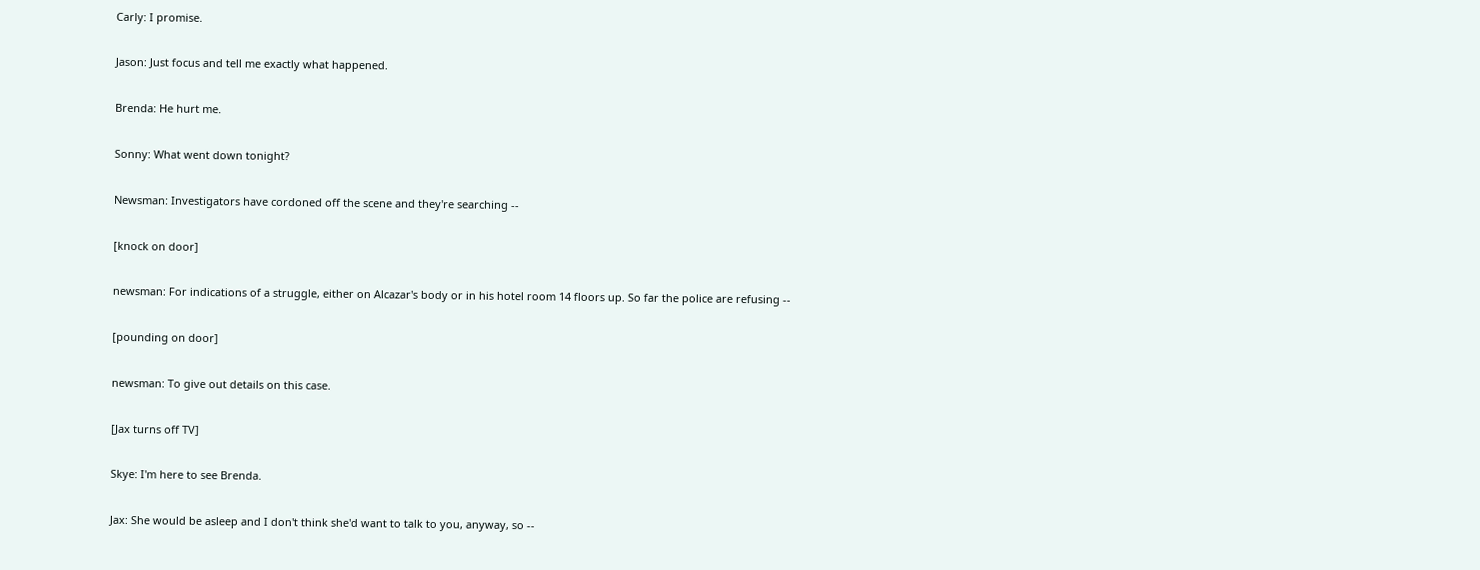Carly: I promise.

Jason: Just focus and tell me exactly what happened.

Brenda: He hurt me.

Sonny: What went down tonight?

Newsman: Investigators have cordoned off the scene and they're searching --

[knock on door]

newsman: For indications of a struggle, either on Alcazar's body or in his hotel room 14 floors up. So far the police are refusing --

[pounding on door]

newsman: To give out details on this case.

[Jax turns off TV]

Skye: I'm here to see Brenda.

Jax: She would be asleep and I don't think she'd want to talk to you, anyway, so --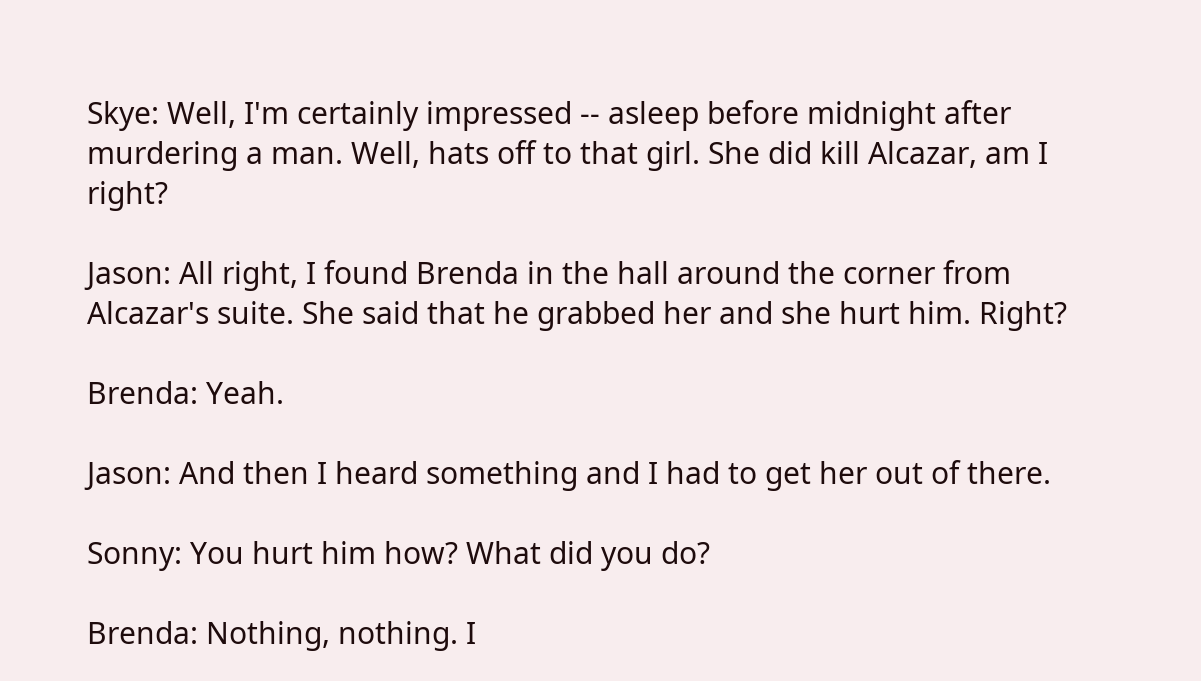Skye: Well, I'm certainly impressed -- asleep before midnight after murdering a man. Well, hats off to that girl. She did kill Alcazar, am I right?

Jason: All right, I found Brenda in the hall around the corner from Alcazar's suite. She said that he grabbed her and she hurt him. Right?

Brenda: Yeah.

Jason: And then I heard something and I had to get her out of there.

Sonny: You hurt him how? What did you do?

Brenda: Nothing, nothing. I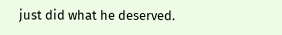just did what he deserved.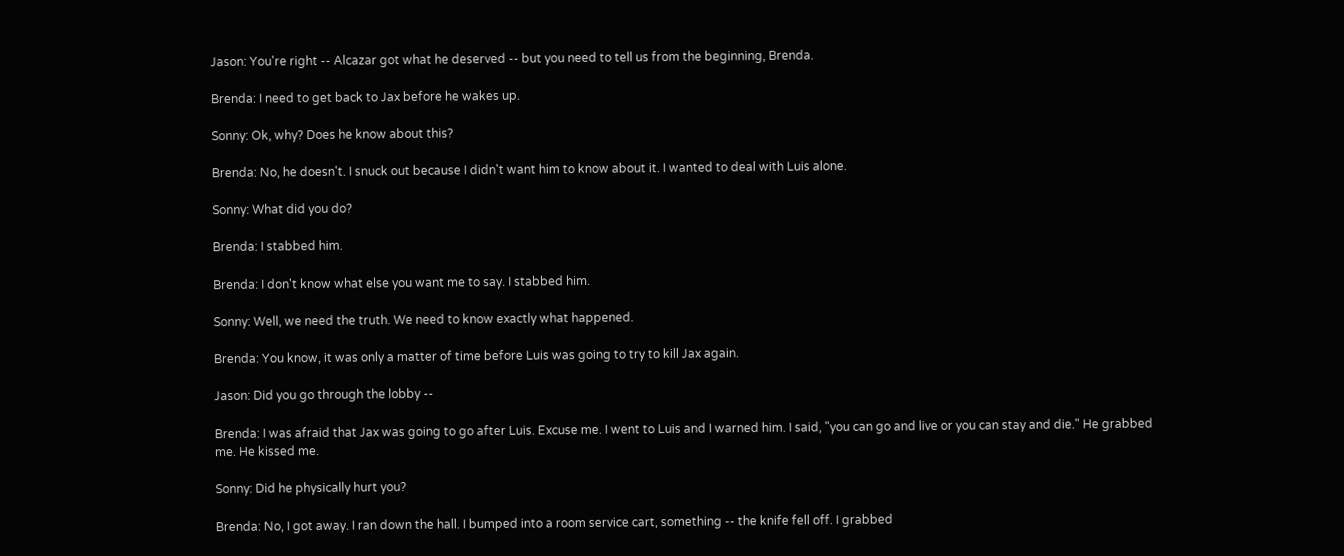Jason: You're right -- Alcazar got what he deserved -- but you need to tell us from the beginning, Brenda.

Brenda: I need to get back to Jax before he wakes up.

Sonny: Ok, why? Does he know about this?

Brenda: No, he doesn't. I snuck out because I didn't want him to know about it. I wanted to deal with Luis alone.

Sonny: What did you do?

Brenda: I stabbed him.

Brenda: I don't know what else you want me to say. I stabbed him.

Sonny: Well, we need the truth. We need to know exactly what happened.

Brenda: You know, it was only a matter of time before Luis was going to try to kill Jax again.

Jason: Did you go through the lobby --

Brenda: I was afraid that Jax was going to go after Luis. Excuse me. I went to Luis and I warned him. I said, "you can go and live or you can stay and die." He grabbed me. He kissed me.

Sonny: Did he physically hurt you?

Brenda: No, I got away. I ran down the hall. I bumped into a room service cart, something -- the knife fell off. I grabbed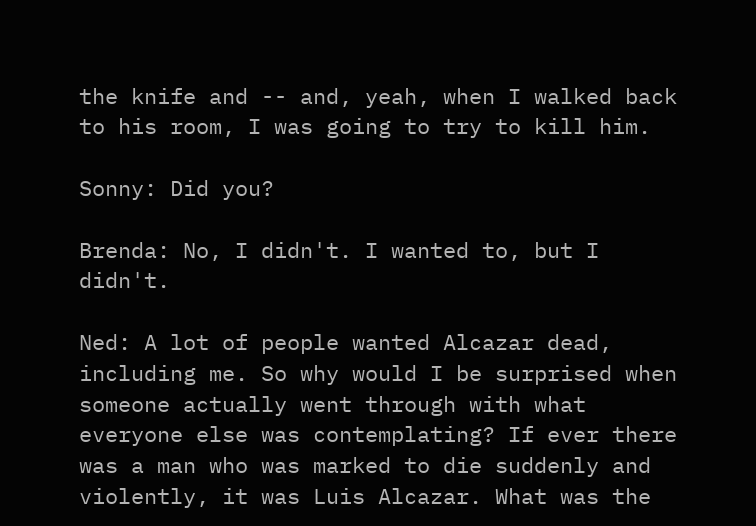the knife and -- and, yeah, when I walked back to his room, I was going to try to kill him.

Sonny: Did you?

Brenda: No, I didn't. I wanted to, but I didn't.

Ned: A lot of people wanted Alcazar dead, including me. So why would I be surprised when someone actually went through with what everyone else was contemplating? If ever there was a man who was marked to die suddenly and violently, it was Luis Alcazar. What was the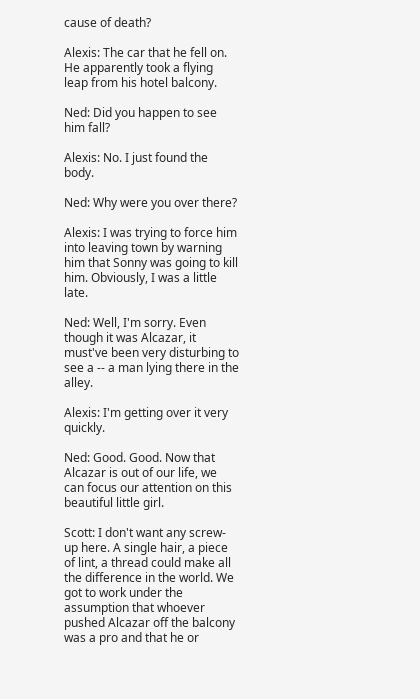cause of death?

Alexis: The car that he fell on. He apparently took a flying leap from his hotel balcony.

Ned: Did you happen to see him fall?

Alexis: No. I just found the body.

Ned: Why were you over there?

Alexis: I was trying to force him into leaving town by warning him that Sonny was going to kill him. Obviously, I was a little late.

Ned: Well, I'm sorry. Even though it was Alcazar, it must've been very disturbing to see a -- a man lying there in the alley.

Alexis: I'm getting over it very quickly.

Ned: Good. Good. Now that Alcazar is out of our life, we can focus our attention on this beautiful little girl.

Scott: I don't want any screw-up here. A single hair, a piece of lint, a thread could make all the difference in the world. We got to work under the assumption that whoever pushed Alcazar off the balcony was a pro and that he or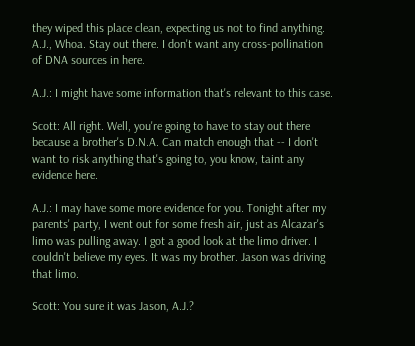they wiped this place clean, expecting us not to find anything. A.J., Whoa. Stay out there. I don't want any cross-pollination of DNA sources in here.

A.J.: I might have some information that's relevant to this case.

Scott: All right. Well, you're going to have to stay out there because a brother's D.N.A. Can match enough that -- I don't want to risk anything that's going to, you know, taint any evidence here.

A.J.: I may have some more evidence for you. Tonight after my parents' party, I went out for some fresh air, just as Alcazar's limo was pulling away. I got a good look at the limo driver. I couldn't believe my eyes. It was my brother. Jason was driving that limo.

Scott: You sure it was Jason, A.J.?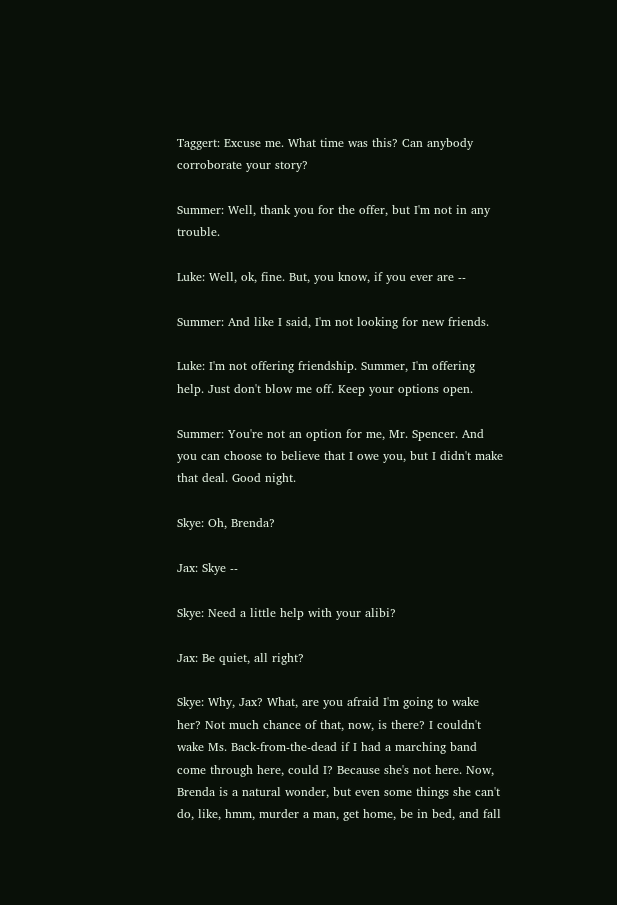Taggert: Excuse me. What time was this? Can anybody corroborate your story?

Summer: Well, thank you for the offer, but I'm not in any trouble.

Luke: Well, ok, fine. But, you know, if you ever are --

Summer: And like I said, I'm not looking for new friends.

Luke: I'm not offering friendship. Summer, I'm offering help. Just don't blow me off. Keep your options open.

Summer: You're not an option for me, Mr. Spencer. And you can choose to believe that I owe you, but I didn't make that deal. Good night.

Skye: Oh, Brenda?

Jax: Skye --

Skye: Need a little help with your alibi?

Jax: Be quiet, all right?

Skye: Why, Jax? What, are you afraid I'm going to wake her? Not much chance of that, now, is there? I couldn't wake Ms. Back-from-the-dead if I had a marching band come through here, could I? Because she's not here. Now, Brenda is a natural wonder, but even some things she can't do, like, hmm, murder a man, get home, be in bed, and fall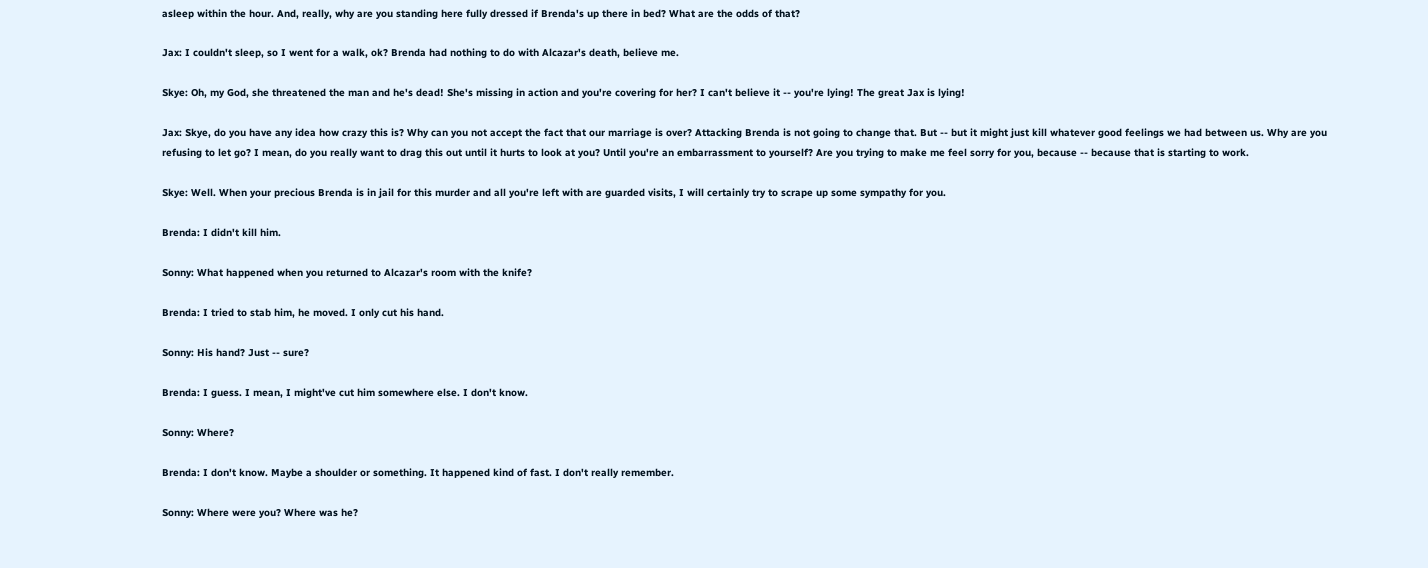asleep within the hour. And, really, why are you standing here fully dressed if Brenda's up there in bed? What are the odds of that?

Jax: I couldn't sleep, so I went for a walk, ok? Brenda had nothing to do with Alcazar's death, believe me.

Skye: Oh, my God, she threatened the man and he's dead! She's missing in action and you're covering for her? I can't believe it -- you're lying! The great Jax is lying!

Jax: Skye, do you have any idea how crazy this is? Why can you not accept the fact that our marriage is over? Attacking Brenda is not going to change that. But -- but it might just kill whatever good feelings we had between us. Why are you refusing to let go? I mean, do you really want to drag this out until it hurts to look at you? Until you're an embarrassment to yourself? Are you trying to make me feel sorry for you, because -- because that is starting to work.

Skye: Well. When your precious Brenda is in jail for this murder and all you're left with are guarded visits, I will certainly try to scrape up some sympathy for you.

Brenda: I didn't kill him.

Sonny: What happened when you returned to Alcazar's room with the knife?

Brenda: I tried to stab him, he moved. I only cut his hand.

Sonny: His hand? Just -- sure?

Brenda: I guess. I mean, I might've cut him somewhere else. I don't know.

Sonny: Where?

Brenda: I don't know. Maybe a shoulder or something. It happened kind of fast. I don't really remember.

Sonny: Where were you? Where was he?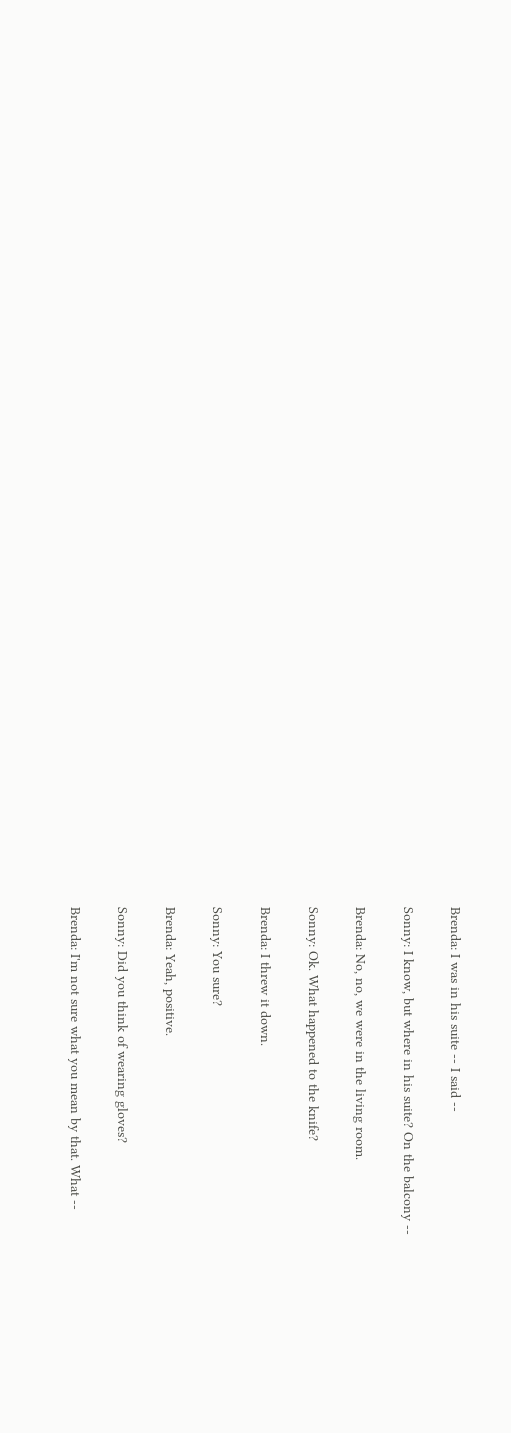Brenda: I was in his suite -- I said --

Sonny: I know, but where in his suite? On the balcony --

Brenda: No, no, we were in the living room.

Sonny: Ok. What happened to the knife?

Brenda: I threw it down.

Sonny: You sure?

Brenda: Yeah, positive.

Sonny: Did you think of wearing gloves?

Brenda: I'm not sure what you mean by that. What --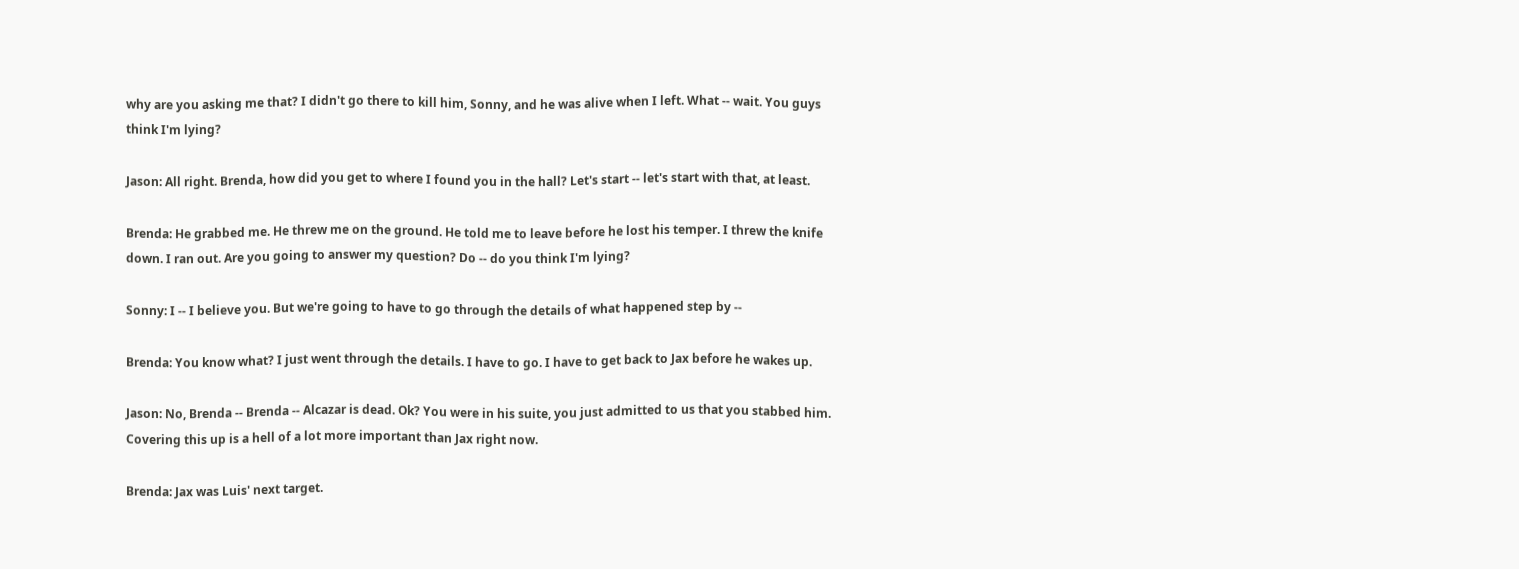why are you asking me that? I didn't go there to kill him, Sonny, and he was alive when I left. What -- wait. You guys think I'm lying?

Jason: All right. Brenda, how did you get to where I found you in the hall? Let's start -- let's start with that, at least.

Brenda: He grabbed me. He threw me on the ground. He told me to leave before he lost his temper. I threw the knife down. I ran out. Are you going to answer my question? Do -- do you think I'm lying?

Sonny: I -- I believe you. But we're going to have to go through the details of what happened step by --

Brenda: You know what? I just went through the details. I have to go. I have to get back to Jax before he wakes up.

Jason: No, Brenda -- Brenda -- Alcazar is dead. Ok? You were in his suite, you just admitted to us that you stabbed him. Covering this up is a hell of a lot more important than Jax right now.

Brenda: Jax was Luis' next target.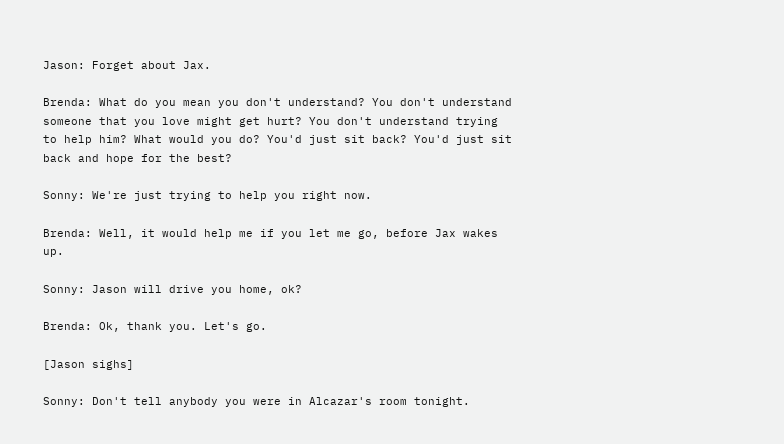Jason: Forget about Jax.

Brenda: What do you mean you don't understand? You don't understand someone that you love might get hurt? You don't understand trying to help him? What would you do? You'd just sit back? You'd just sit back and hope for the best?

Sonny: We're just trying to help you right now.

Brenda: Well, it would help me if you let me go, before Jax wakes up.

Sonny: Jason will drive you home, ok?

Brenda: Ok, thank you. Let's go.

[Jason sighs]

Sonny: Don't tell anybody you were in Alcazar's room tonight.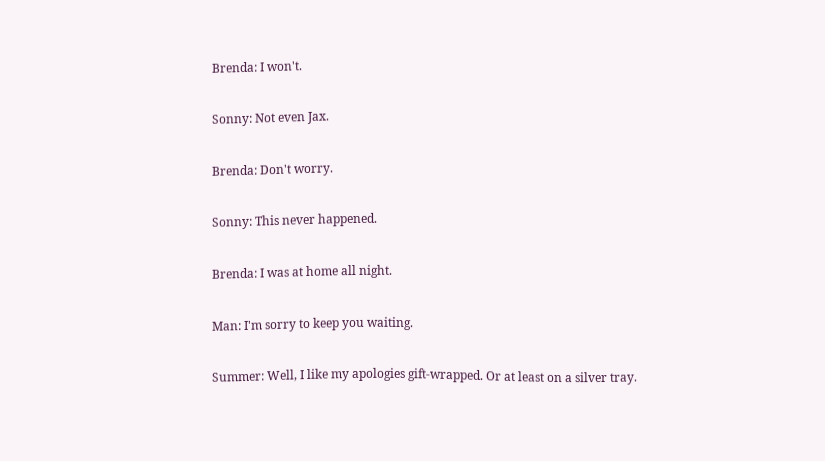Brenda: I won't.

Sonny: Not even Jax.

Brenda: Don't worry.

Sonny: This never happened.

Brenda: I was at home all night.

Man: I'm sorry to keep you waiting.

Summer: Well, I like my apologies gift-wrapped. Or at least on a silver tray.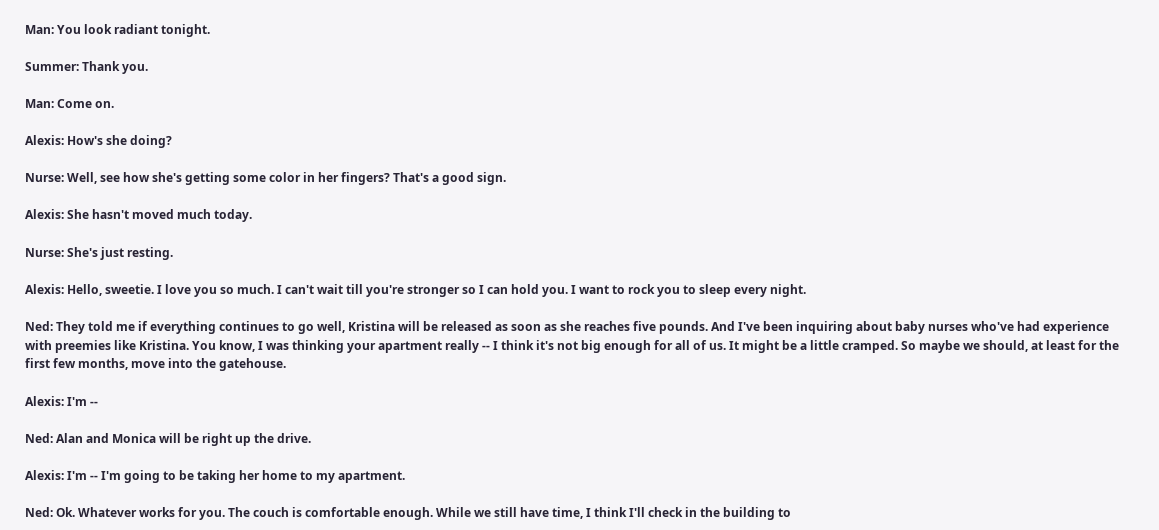Man: You look radiant tonight.

Summer: Thank you.

Man: Come on.

Alexis: How's she doing?

Nurse: Well, see how she's getting some color in her fingers? That's a good sign.

Alexis: She hasn't moved much today.

Nurse: She's just resting.

Alexis: Hello, sweetie. I love you so much. I can't wait till you're stronger so I can hold you. I want to rock you to sleep every night.

Ned: They told me if everything continues to go well, Kristina will be released as soon as she reaches five pounds. And I've been inquiring about baby nurses who've had experience with preemies like Kristina. You know, I was thinking your apartment really -- I think it's not big enough for all of us. It might be a little cramped. So maybe we should, at least for the first few months, move into the gatehouse.

Alexis: I'm --

Ned: Alan and Monica will be right up the drive.

Alexis: I'm -- I'm going to be taking her home to my apartment.

Ned: Ok. Whatever works for you. The couch is comfortable enough. While we still have time, I think I'll check in the building to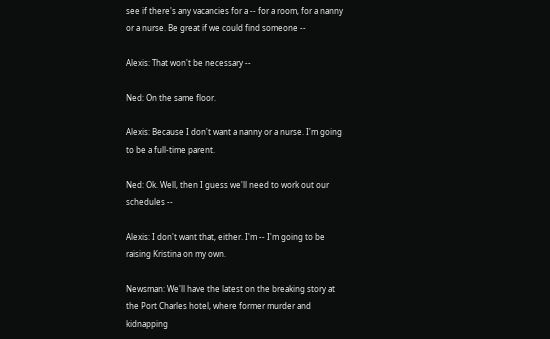see if there's any vacancies for a -- for a room, for a nanny or a nurse. Be great if we could find someone --

Alexis: That won't be necessary --

Ned: On the same floor.

Alexis: Because I don't want a nanny or a nurse. I'm going to be a full-time parent.

Ned: Ok. Well, then I guess we'll need to work out our schedules --

Alexis: I don't want that, either. I'm -- I'm going to be raising Kristina on my own.

Newsman: We'll have the latest on the breaking story at the Port Charles hotel, where former murder and kidnapping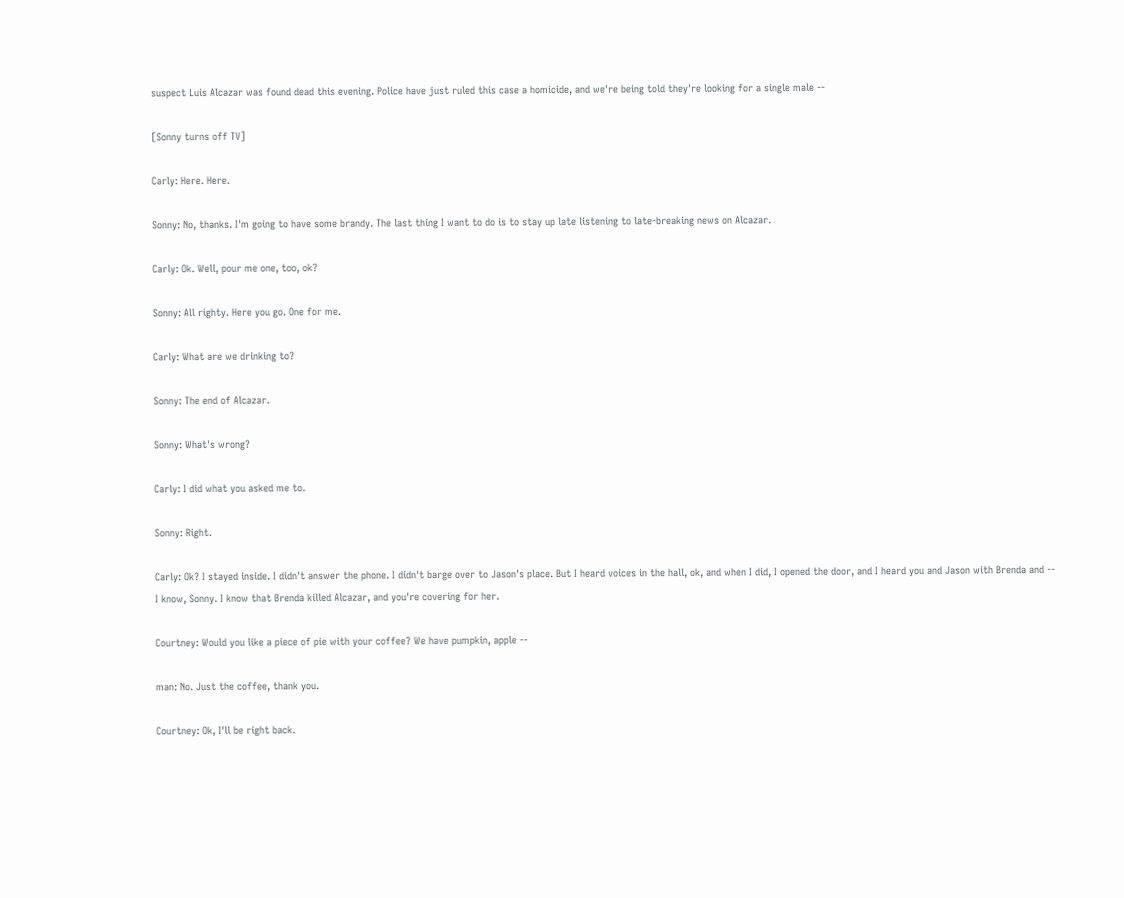suspect Luis Alcazar was found dead this evening. Police have just ruled this case a homicide, and we're being told they're looking for a single male --

[Sonny turns off TV]

Carly: Here. Here.

Sonny: No, thanks. I'm going to have some brandy. The last thing I want to do is to stay up late listening to late-breaking news on Alcazar.

Carly: Ok. Well, pour me one, too, ok?

Sonny: All righty. Here you go. One for me.

Carly: What are we drinking to?

Sonny: The end of Alcazar.

Sonny: What's wrong?

Carly: I did what you asked me to.

Sonny: Right.

Carly: Ok? I stayed inside. I didn't answer the phone. I didn't barge over to Jason's place. But I heard voices in the hall, ok, and when I did, I opened the door, and I heard you and Jason with Brenda and -- I know, Sonny. I know that Brenda killed Alcazar, and you're covering for her.

Courtney: Would you like a piece of pie with your coffee? We have pumpkin, apple --

man: No. Just the coffee, thank you.

Courtney: Ok, I'll be right back.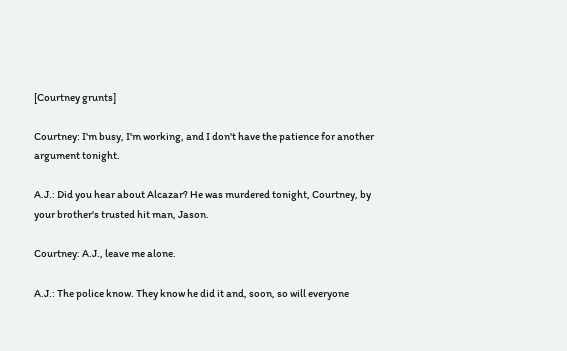[Courtney grunts]

Courtney: I'm busy, I'm working, and I don't have the patience for another argument tonight.

A.J.: Did you hear about Alcazar? He was murdered tonight, Courtney, by your brother's trusted hit man, Jason.

Courtney: A.J., leave me alone.

A.J.: The police know. They know he did it and, soon, so will everyone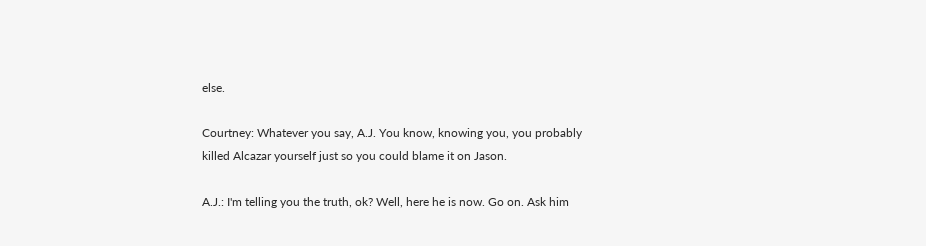else.

Courtney: Whatever you say, A.J. You know, knowing you, you probably killed Alcazar yourself just so you could blame it on Jason.

A.J.: I'm telling you the truth, ok? Well, here he is now. Go on. Ask him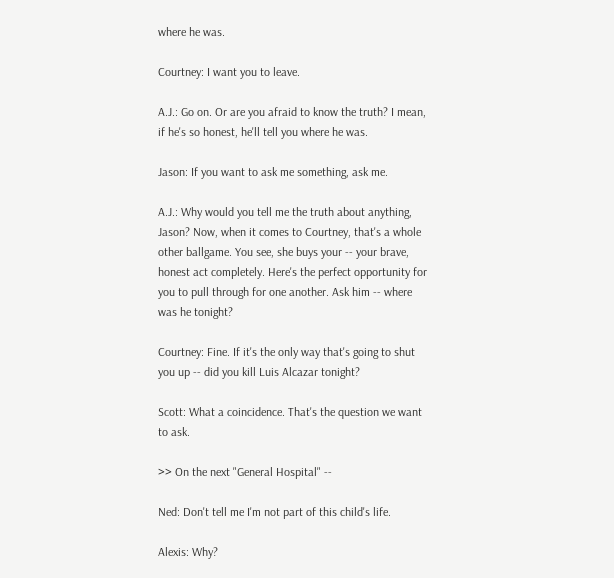where he was.

Courtney: I want you to leave.

A.J.: Go on. Or are you afraid to know the truth? I mean, if he's so honest, he'll tell you where he was.

Jason: If you want to ask me something, ask me.

A.J.: Why would you tell me the truth about anything, Jason? Now, when it comes to Courtney, that's a whole other ballgame. You see, she buys your -- your brave, honest act completely. Here's the perfect opportunity for you to pull through for one another. Ask him -- where was he tonight?

Courtney: Fine. If it's the only way that's going to shut you up -- did you kill Luis Alcazar tonight?

Scott: What a coincidence. That's the question we want to ask.

>> On the next "General Hospital" --

Ned: Don't tell me I'm not part of this child's life.

Alexis: Why?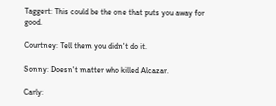Taggert: This could be the one that puts you away for good.

Courtney: Tell them you didn't do it.

Sonny: Doesn't matter who killed Alcazar.

Carly: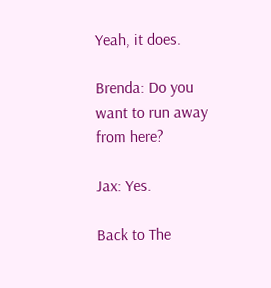Yeah, it does.

Brenda: Do you want to run away from here?

Jax: Yes.

Back to The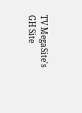TV MegaSite's GH Site